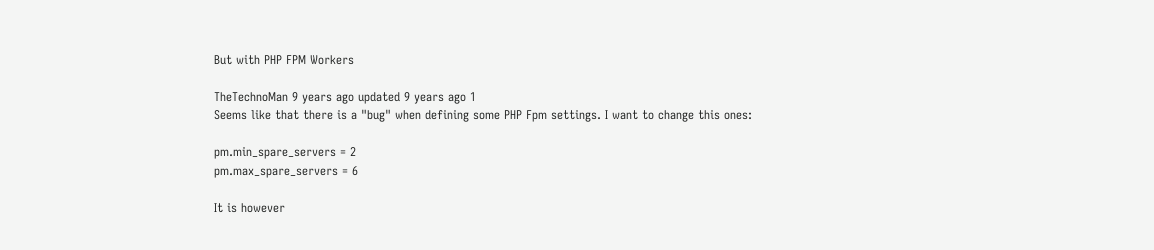But with PHP FPM Workers

TheTechnoMan 9 years ago updated 9 years ago 1
Seems like that there is a "bug" when defining some PHP Fpm settings. I want to change this ones:

pm.min_spare_servers = 2
pm.max_spare_servers = 6

It is however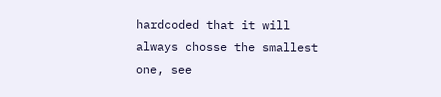hardcoded that it will always chosse the smallest one, see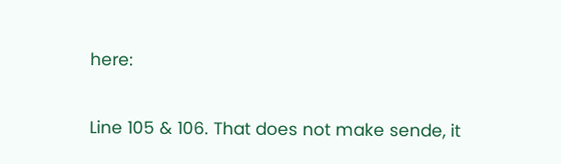here:

Line 105 & 106. That does not make sende, it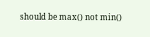should be max() not min()